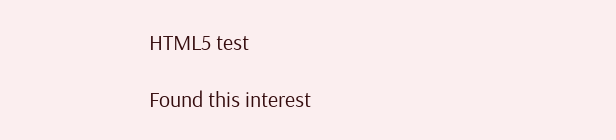HTML5 test

Found this interest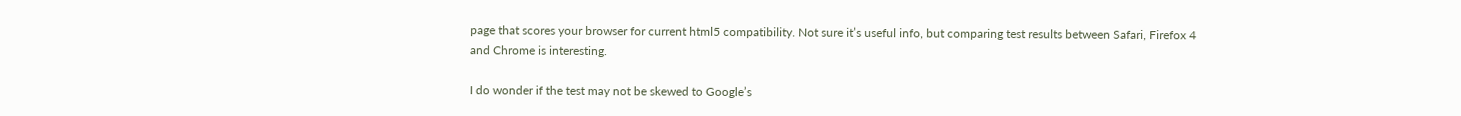page that scores your browser for current html5 compatibility. Not sure it’s useful info, but comparing test results between Safari, Firefox 4 and Chrome is interesting.

I do wonder if the test may not be skewed to Google’s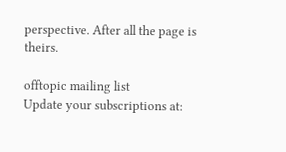perspective. After all the page is theirs.

offtopic mailing list
Update your subscriptions at: